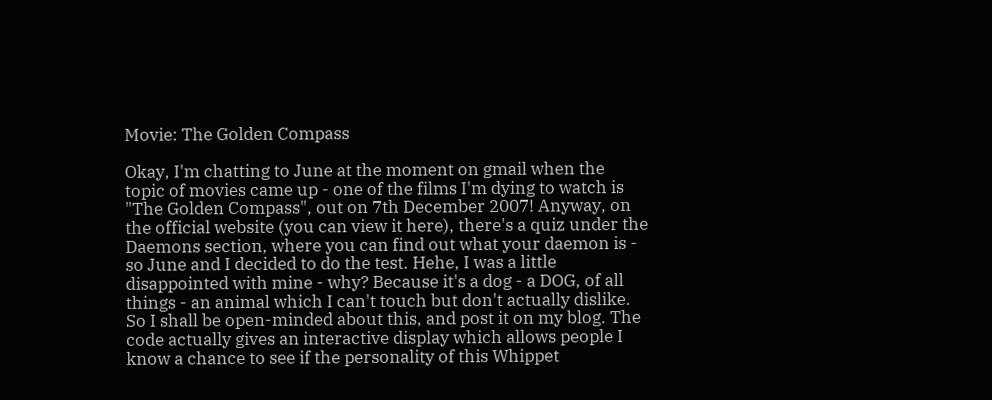Movie: The Golden Compass

Okay, I'm chatting to June at the moment on gmail when the topic of movies came up - one of the films I'm dying to watch is "The Golden Compass", out on 7th December 2007! Anyway, on the official website (you can view it here), there's a quiz under the Daemons section, where you can find out what your daemon is - so June and I decided to do the test. Hehe, I was a little disappointed with mine - why? Because it's a dog - a DOG, of all things - an animal which I can't touch but don't actually dislike. So I shall be open-minded about this, and post it on my blog. The code actually gives an interactive display which allows people I know a chance to see if the personality of this Whippet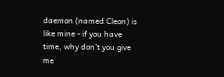daemon (named Cleon) is like mine - if you have time, why don't you give me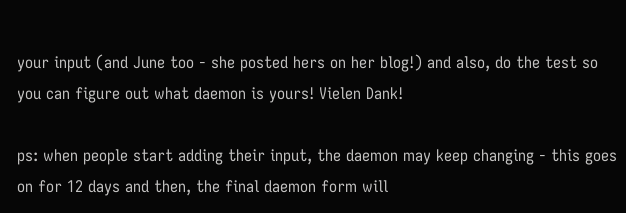your input (and June too - she posted hers on her blog!) and also, do the test so you can figure out what daemon is yours! Vielen Dank!

ps: when people start adding their input, the daemon may keep changing - this goes on for 12 days and then, the final daemon form will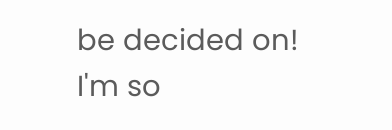be decided on! I'm so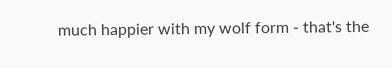much happier with my wolf form - that's the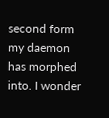second form my daemon has morphed into. I wonder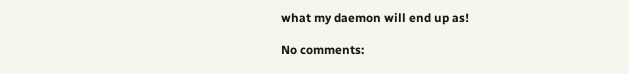what my daemon will end up as!

No comments: